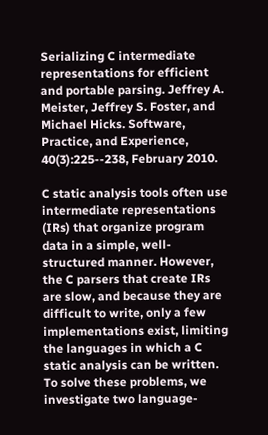Serializing C intermediate representations for efficient and portable parsing. Jeffrey A. Meister, Jeffrey S. Foster, and Michael Hicks. Software, Practice, and Experience, 40(3):225--238, February 2010.

C static analysis tools often use intermediate representations (IRs) that organize program data in a simple, well-structured manner. However, the C parsers that create IRs are slow, and because they are difficult to write, only a few implementations exist, limiting the languages in which a C static analysis can be written. To solve these problems, we investigate two language-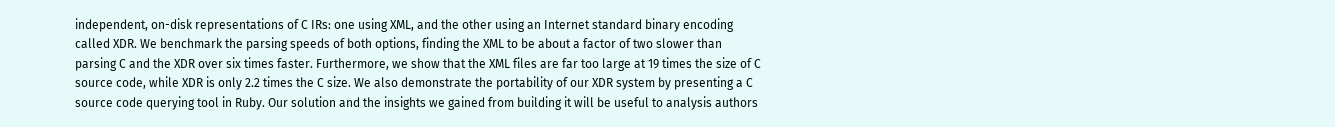independent, on-disk representations of C IRs: one using XML, and the other using an Internet standard binary encoding called XDR. We benchmark the parsing speeds of both options, finding the XML to be about a factor of two slower than parsing C and the XDR over six times faster. Furthermore, we show that the XML files are far too large at 19 times the size of C source code, while XDR is only 2.2 times the C size. We also demonstrate the portability of our XDR system by presenting a C source code querying tool in Ruby. Our solution and the insights we gained from building it will be useful to analysis authors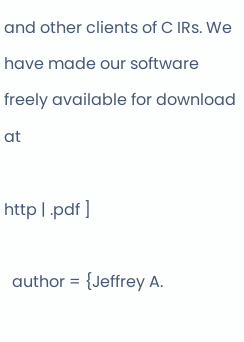and other clients of C IRs. We have made our software freely available for download at

http | .pdf ]

  author = {Jeffrey A.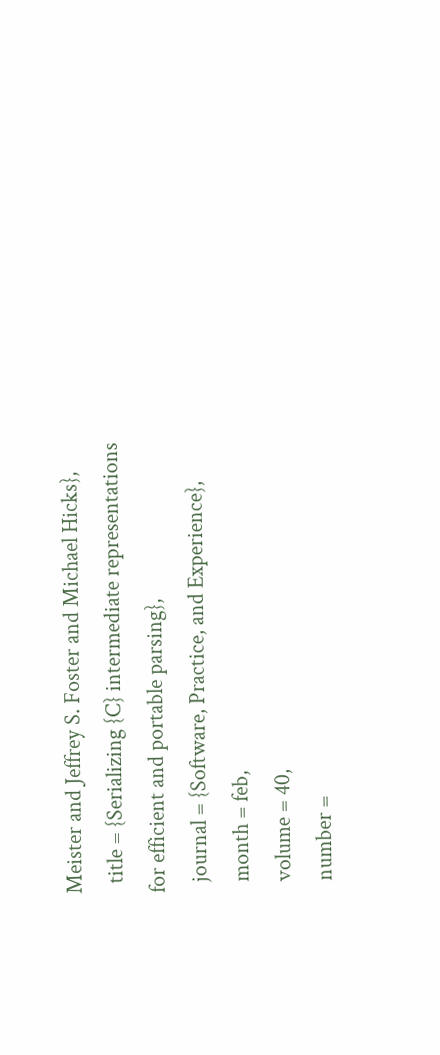Meister and Jeffrey S. Foster and Michael Hicks},
  title = {Serializing {C} intermediate representations for efficient and portable parsing},
  journal = {Software, Practice, and Experience},
  month = feb,
  volume = 40,
  number =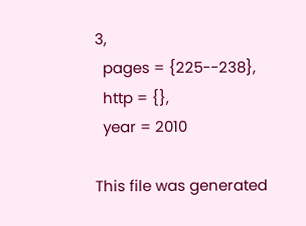3,
  pages = {225--238},
  http = {},
  year = 2010

This file was generated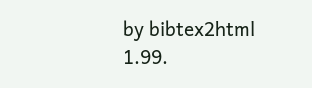by bibtex2html 1.99.